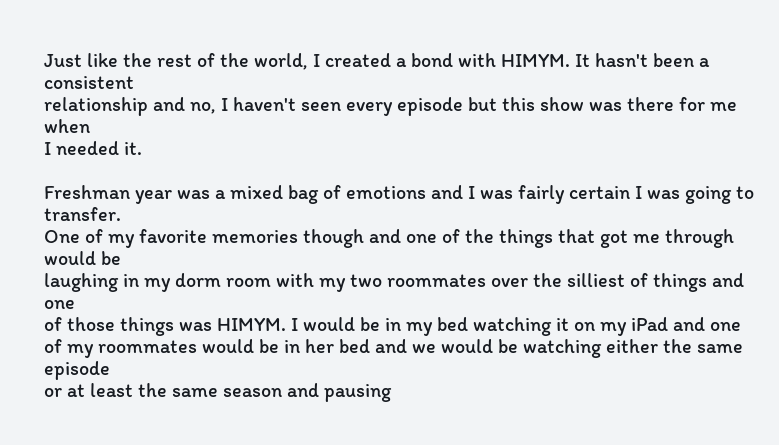Just like the rest of the world, I created a bond with HIMYM. It hasn't been a consistent
relationship and no, I haven't seen every episode but this show was there for me when
I needed it.

Freshman year was a mixed bag of emotions and I was fairly certain I was going to transfer.
One of my favorite memories though and one of the things that got me through would be
laughing in my dorm room with my two roommates over the silliest of things and one
of those things was HIMYM. I would be in my bed watching it on my iPad and one
of my roommates would be in her bed and we would be watching either the same episode
or at least the same season and pausing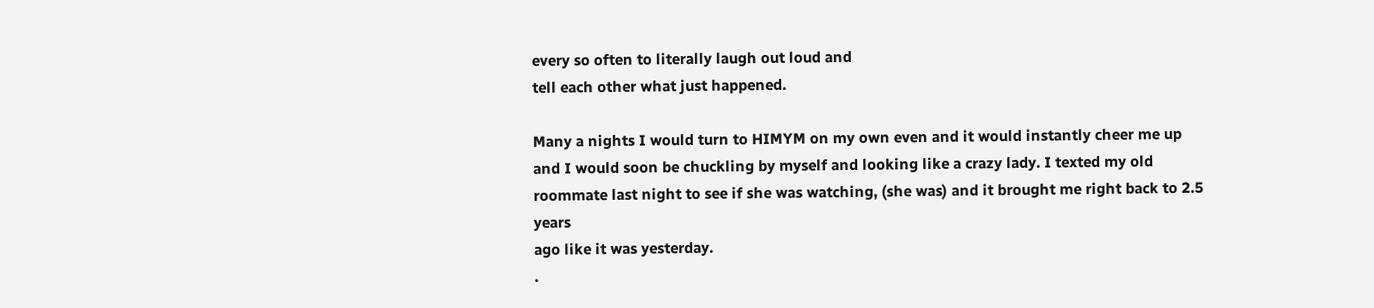every so often to literally laugh out loud and
tell each other what just happened.

Many a nights I would turn to HIMYM on my own even and it would instantly cheer me up
and I would soon be chuckling by myself and looking like a crazy lady. I texted my old roommate last night to see if she was watching, (she was) and it brought me right back to 2.5 years
ago like it was yesterday.
.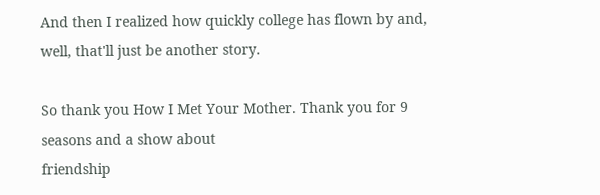And then I realized how quickly college has flown by and, well, that'll just be another story.

So thank you How I Met Your Mother. Thank you for 9 seasons and a show about
friendship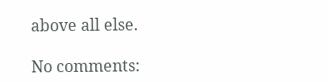above all else.

No comments: